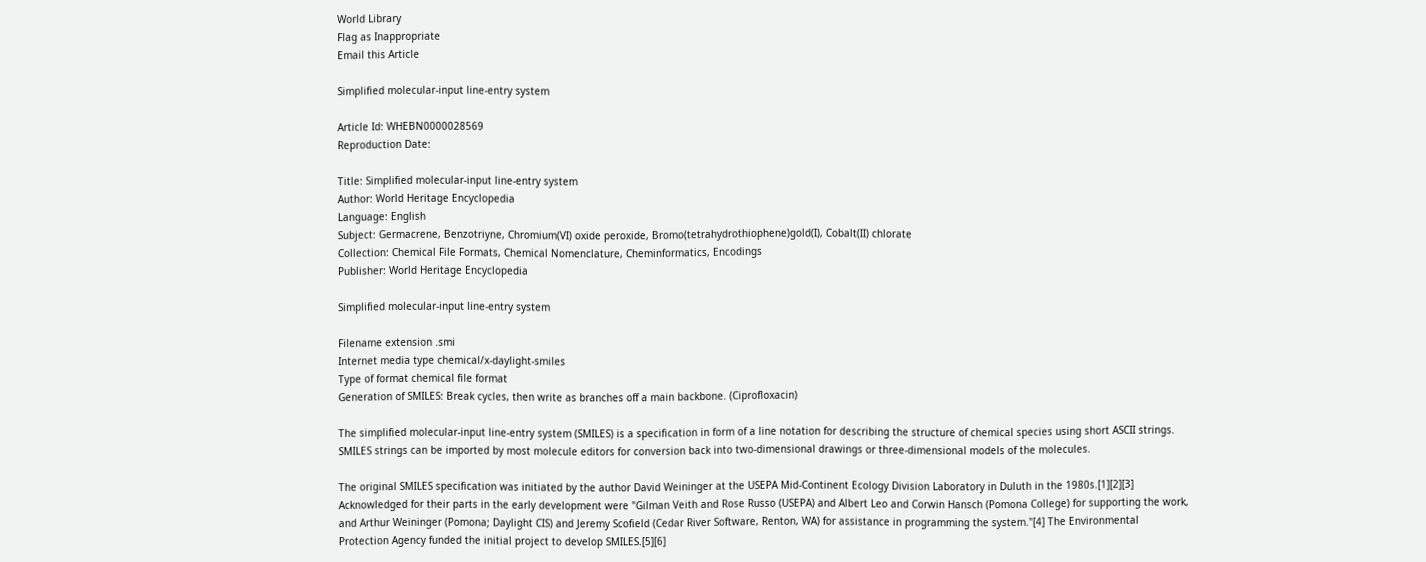World Library
Flag as Inappropriate
Email this Article

Simplified molecular-input line-entry system

Article Id: WHEBN0000028569
Reproduction Date:

Title: Simplified molecular-input line-entry system
Author: World Heritage Encyclopedia
Language: English
Subject: Germacrene, Benzotriyne, Chromium(VI) oxide peroxide, Bromo(tetrahydrothiophene)gold(I), Cobalt(II) chlorate
Collection: Chemical File Formats, Chemical Nomenclature, Cheminformatics, Encodings
Publisher: World Heritage Encyclopedia

Simplified molecular-input line-entry system

Filename extension .smi
Internet media type chemical/x-daylight-smiles
Type of format chemical file format
Generation of SMILES: Break cycles, then write as branches off a main backbone. (Ciprofloxacin)

The simplified molecular-input line-entry system (SMILES) is a specification in form of a line notation for describing the structure of chemical species using short ASCII strings. SMILES strings can be imported by most molecule editors for conversion back into two-dimensional drawings or three-dimensional models of the molecules.

The original SMILES specification was initiated by the author David Weininger at the USEPA Mid-Continent Ecology Division Laboratory in Duluth in the 1980s.[1][2][3] Acknowledged for their parts in the early development were "Gilman Veith and Rose Russo (USEPA) and Albert Leo and Corwin Hansch (Pomona College) for supporting the work, and Arthur Weininger (Pomona; Daylight CIS) and Jeremy Scofield (Cedar River Software, Renton, WA) for assistance in programming the system."[4] The Environmental Protection Agency funded the initial project to develop SMILES.[5][6]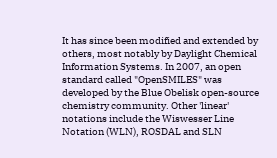It has since been modified and extended by others, most notably by Daylight Chemical Information Systems. In 2007, an open standard called "OpenSMILES" was developed by the Blue Obelisk open-source chemistry community. Other 'linear' notations include the Wiswesser Line Notation (WLN), ROSDAL and SLN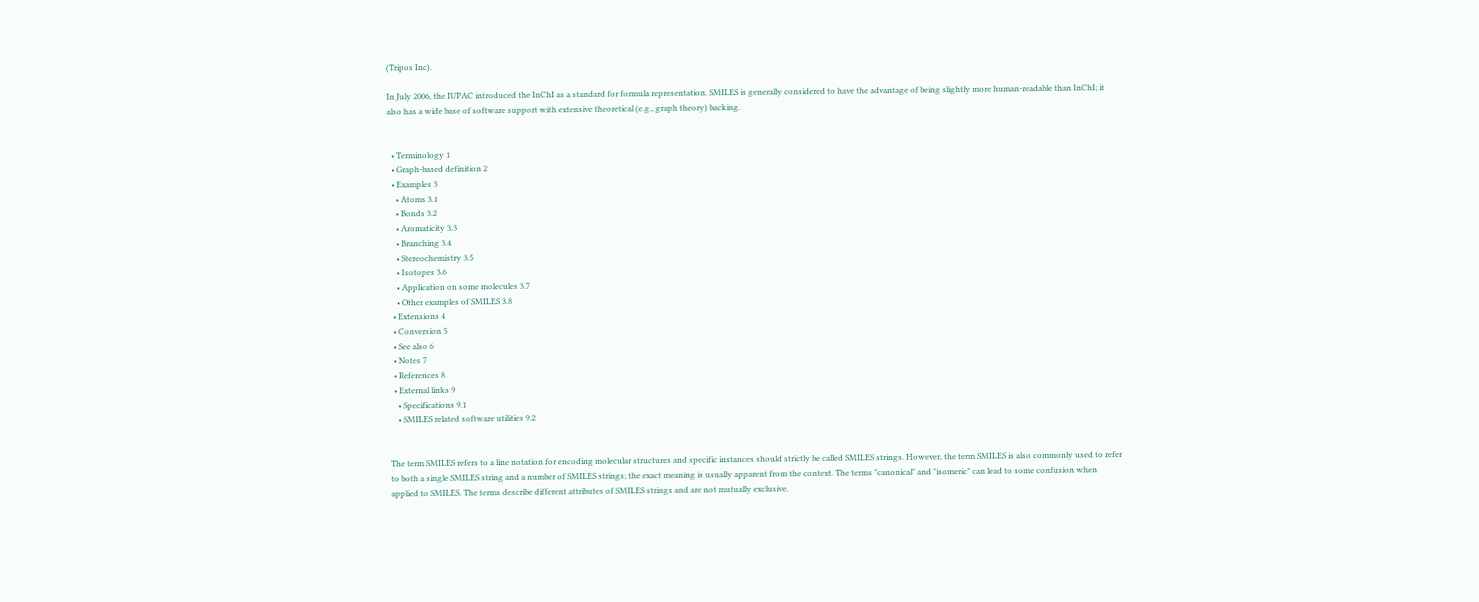(Tripos Inc).

In July 2006, the IUPAC introduced the InChI as a standard for formula representation. SMILES is generally considered to have the advantage of being slightly more human-readable than InChI; it also has a wide base of software support with extensive theoretical (e.g., graph theory) backing.


  • Terminology 1
  • Graph-based definition 2
  • Examples 3
    • Atoms 3.1
    • Bonds 3.2
    • Aromaticity 3.3
    • Branching 3.4
    • Stereochemistry 3.5
    • Isotopes 3.6
    • Application on some molecules 3.7
    • Other examples of SMILES 3.8
  • Extensions 4
  • Conversion 5
  • See also 6
  • Notes 7
  • References 8
  • External links 9
    • Specifications 9.1
    • SMILES related software utilities 9.2


The term SMILES refers to a line notation for encoding molecular structures and specific instances should strictly be called SMILES strings. However, the term SMILES is also commonly used to refer to both a single SMILES string and a number of SMILES strings; the exact meaning is usually apparent from the context. The terms "canonical" and "isomeric" can lead to some confusion when applied to SMILES. The terms describe different attributes of SMILES strings and are not mutually exclusive.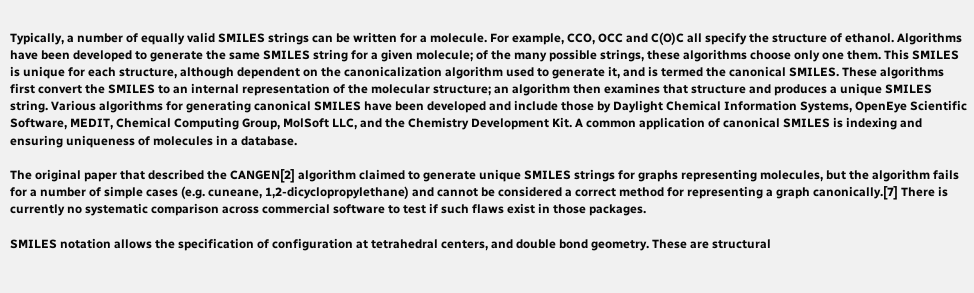Typically, a number of equally valid SMILES strings can be written for a molecule. For example, CCO, OCC and C(O)C all specify the structure of ethanol. Algorithms have been developed to generate the same SMILES string for a given molecule; of the many possible strings, these algorithms choose only one them. This SMILES is unique for each structure, although dependent on the canonicalization algorithm used to generate it, and is termed the canonical SMILES. These algorithms first convert the SMILES to an internal representation of the molecular structure; an algorithm then examines that structure and produces a unique SMILES string. Various algorithms for generating canonical SMILES have been developed and include those by Daylight Chemical Information Systems, OpenEye Scientific Software, MEDIT, Chemical Computing Group, MolSoft LLC, and the Chemistry Development Kit. A common application of canonical SMILES is indexing and ensuring uniqueness of molecules in a database.

The original paper that described the CANGEN[2] algorithm claimed to generate unique SMILES strings for graphs representing molecules, but the algorithm fails for a number of simple cases (e.g. cuneane, 1,2-dicyclopropylethane) and cannot be considered a correct method for representing a graph canonically.[7] There is currently no systematic comparison across commercial software to test if such flaws exist in those packages.

SMILES notation allows the specification of configuration at tetrahedral centers, and double bond geometry. These are structural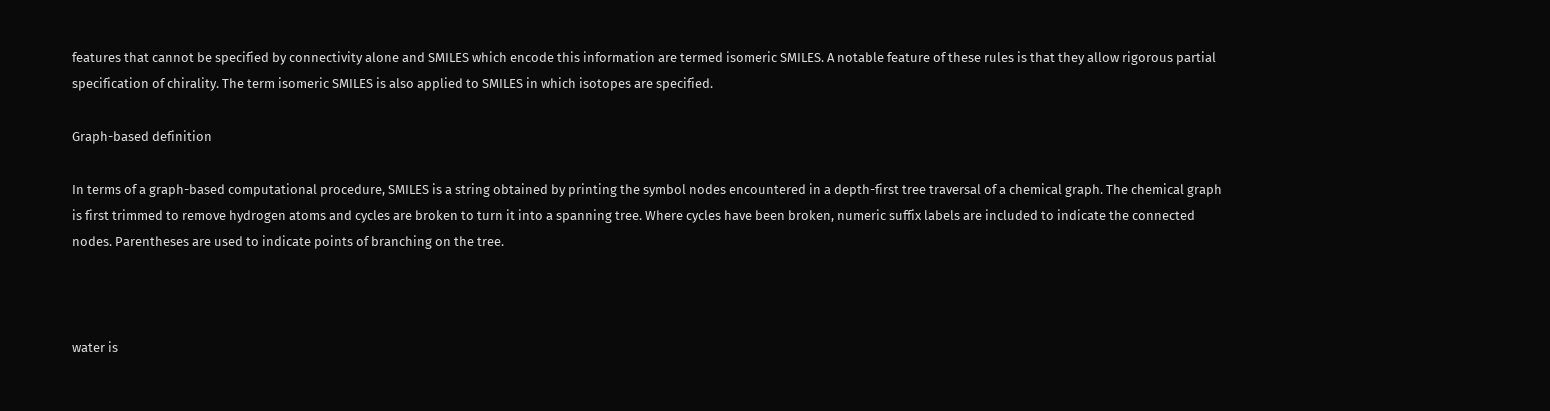features that cannot be specified by connectivity alone and SMILES which encode this information are termed isomeric SMILES. A notable feature of these rules is that they allow rigorous partial specification of chirality. The term isomeric SMILES is also applied to SMILES in which isotopes are specified.

Graph-based definition

In terms of a graph-based computational procedure, SMILES is a string obtained by printing the symbol nodes encountered in a depth-first tree traversal of a chemical graph. The chemical graph is first trimmed to remove hydrogen atoms and cycles are broken to turn it into a spanning tree. Where cycles have been broken, numeric suffix labels are included to indicate the connected nodes. Parentheses are used to indicate points of branching on the tree.



water is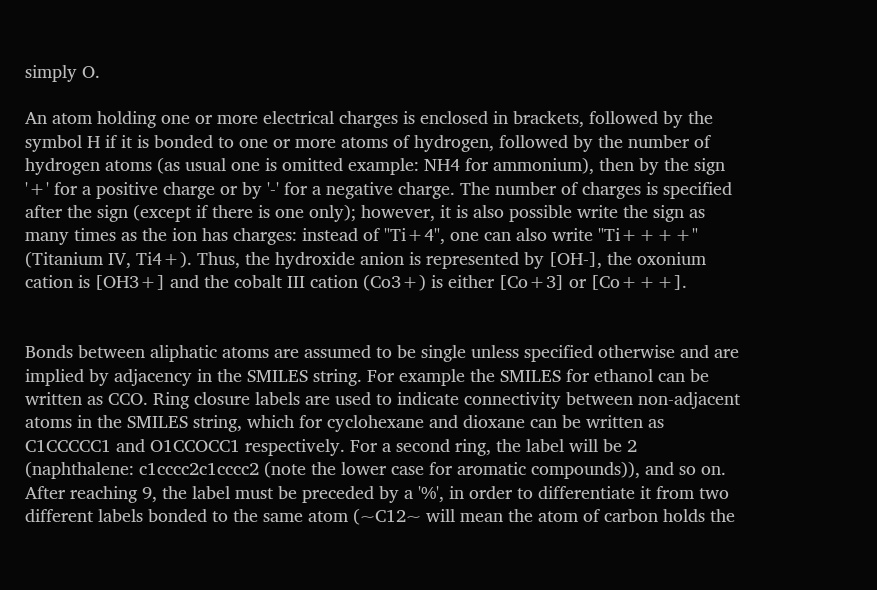simply O.

An atom holding one or more electrical charges is enclosed in brackets, followed by the symbol H if it is bonded to one or more atoms of hydrogen, followed by the number of hydrogen atoms (as usual one is omitted example: NH4 for ammonium), then by the sign '+' for a positive charge or by '-' for a negative charge. The number of charges is specified after the sign (except if there is one only); however, it is also possible write the sign as many times as the ion has charges: instead of "Ti+4", one can also write "Ti++++" (Titanium IV, Ti4+). Thus, the hydroxide anion is represented by [OH-], the oxonium cation is [OH3+] and the cobalt III cation (Co3+) is either [Co+3] or [Co+++].


Bonds between aliphatic atoms are assumed to be single unless specified otherwise and are implied by adjacency in the SMILES string. For example the SMILES for ethanol can be written as CCO. Ring closure labels are used to indicate connectivity between non-adjacent atoms in the SMILES string, which for cyclohexane and dioxane can be written as C1CCCCC1 and O1CCOCC1 respectively. For a second ring, the label will be 2 (naphthalene: c1cccc2c1cccc2 (note the lower case for aromatic compounds)), and so on. After reaching 9, the label must be preceded by a '%', in order to differentiate it from two different labels bonded to the same atom (~C12~ will mean the atom of carbon holds the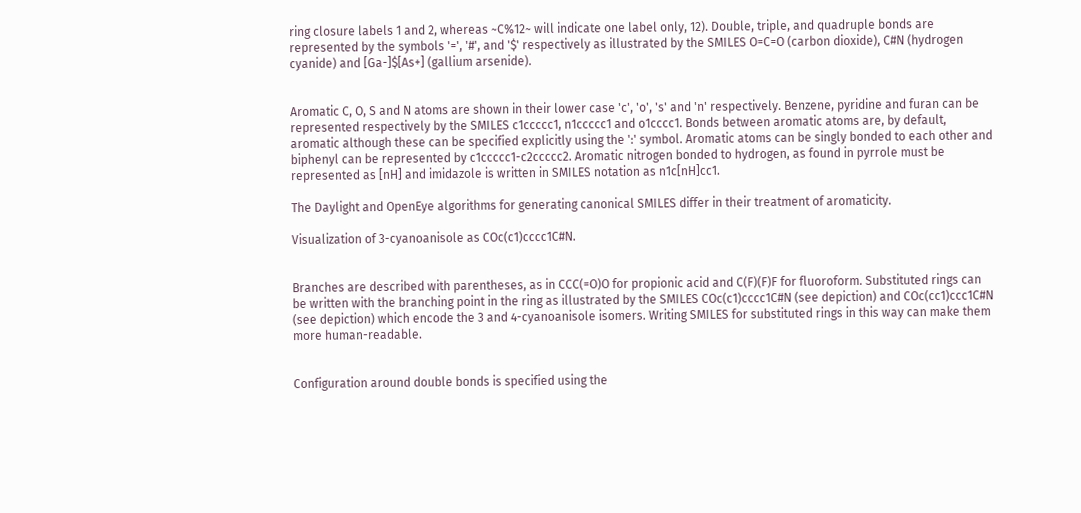ring closure labels 1 and 2, whereas ~C%12~ will indicate one label only, 12). Double, triple, and quadruple bonds are represented by the symbols '=', '#', and '$' respectively as illustrated by the SMILES O=C=O (carbon dioxide), C#N (hydrogen cyanide) and [Ga-]$[As+] (gallium arsenide).


Aromatic C, O, S and N atoms are shown in their lower case 'c', 'o', 's' and 'n' respectively. Benzene, pyridine and furan can be represented respectively by the SMILES c1ccccc1, n1ccccc1 and o1cccc1. Bonds between aromatic atoms are, by default, aromatic although these can be specified explicitly using the ':' symbol. Aromatic atoms can be singly bonded to each other and biphenyl can be represented by c1ccccc1-c2ccccc2. Aromatic nitrogen bonded to hydrogen, as found in pyrrole must be represented as [nH] and imidazole is written in SMILES notation as n1c[nH]cc1.

The Daylight and OpenEye algorithms for generating canonical SMILES differ in their treatment of aromaticity.

Visualization of 3-cyanoanisole as COc(c1)cccc1C#N.


Branches are described with parentheses, as in CCC(=O)O for propionic acid and C(F)(F)F for fluoroform. Substituted rings can be written with the branching point in the ring as illustrated by the SMILES COc(c1)cccc1C#N (see depiction) and COc(cc1)ccc1C#N (see depiction) which encode the 3 and 4-cyanoanisole isomers. Writing SMILES for substituted rings in this way can make them more human-readable.


Configuration around double bonds is specified using the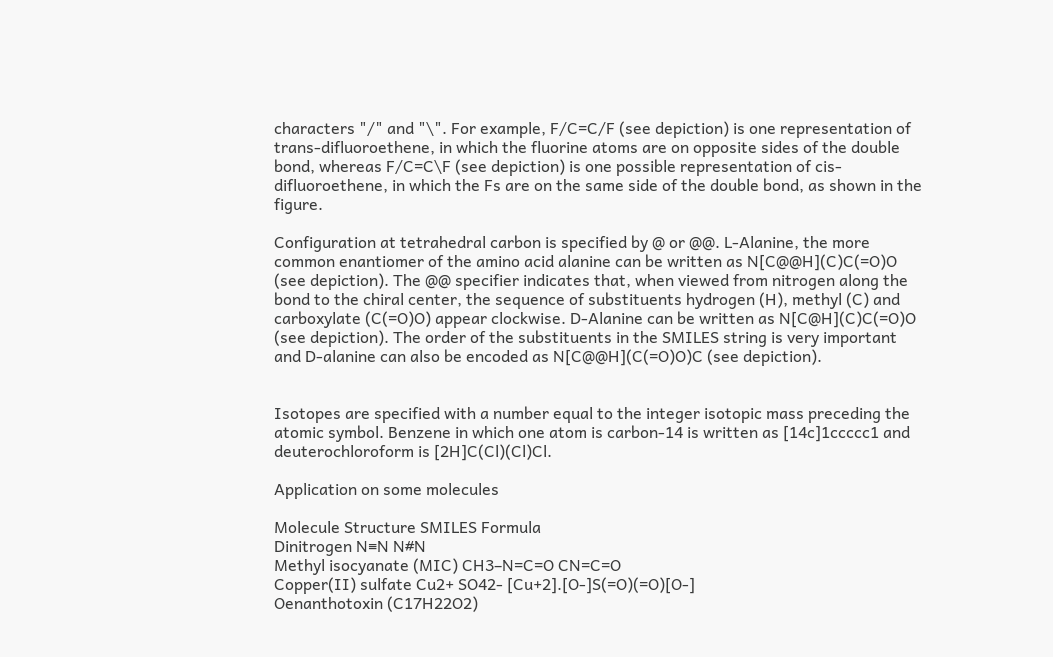characters "/" and "\". For example, F/C=C/F (see depiction) is one representation of trans-difluoroethene, in which the fluorine atoms are on opposite sides of the double bond, whereas F/C=C\F (see depiction) is one possible representation of cis-difluoroethene, in which the Fs are on the same side of the double bond, as shown in the figure.

Configuration at tetrahedral carbon is specified by @ or @@. L-Alanine, the more common enantiomer of the amino acid alanine can be written as N[C@@H](C)C(=O)O (see depiction). The @@ specifier indicates that, when viewed from nitrogen along the bond to the chiral center, the sequence of substituents hydrogen (H), methyl (C) and carboxylate (C(=O)O) appear clockwise. D-Alanine can be written as N[C@H](C)C(=O)O (see depiction). The order of the substituents in the SMILES string is very important and D-alanine can also be encoded as N[C@@H](C(=O)O)C (see depiction).


Isotopes are specified with a number equal to the integer isotopic mass preceding the atomic symbol. Benzene in which one atom is carbon-14 is written as [14c]1ccccc1 and deuterochloroform is [2H]C(Cl)(Cl)Cl.

Application on some molecules

Molecule Structure SMILES Formula
Dinitrogen N≡N N#N
Methyl isocyanate (MIC) CH3–N=C=O CN=C=O
Copper(II) sulfate Cu2+ SO42- [Cu+2].[O-]S(=O)(=O)[O-]
Oenanthotoxin (C17H22O2)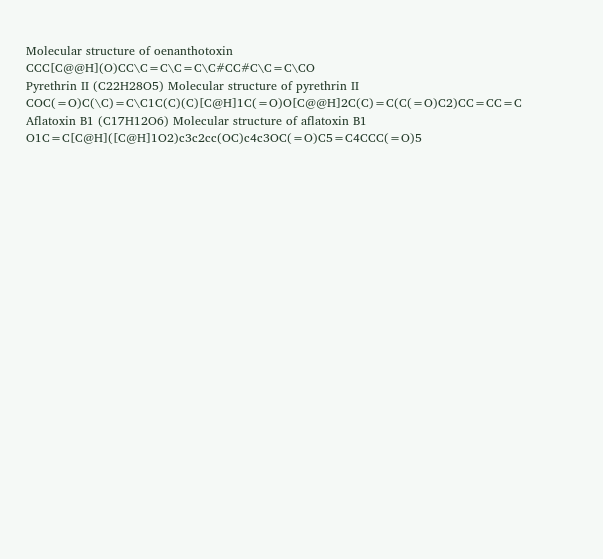Molecular structure of oenanthotoxin CCC[C@@H](O)CC\C=C\C=C\C#CC#C\C=C\CO
Pyrethrin II (C22H28O5) Molecular structure of pyrethrin II COC(=O)C(\C)=C\C1C(C)(C)[C@H]1C(=O)O[C@@H]2C(C)=C(C(=O)C2)CC=CC=C
Aflatoxin B1 (C17H12O6) Molecular structure of aflatoxin B1 O1C=C[C@H]([C@H]1O2)c3c2cc(OC)c4c3OC(=O)C5=C4CCC(=O)5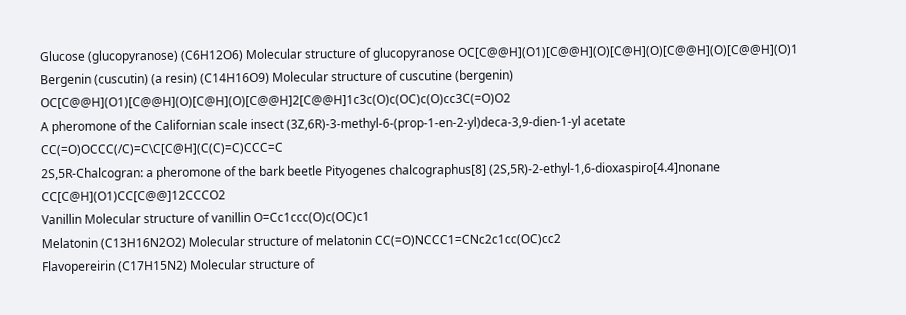Glucose (glucopyranose) (C6H12O6) Molecular structure of glucopyranose OC[C@@H](O1)[C@@H](O)[C@H](O)[C@@H](O)[C@@H](O)1
Bergenin (cuscutin) (a resin) (C14H16O9) Molecular structure of cuscutine (bergenin) OC[C@@H](O1)[C@@H](O)[C@H](O)[C@@H]2[C@@H]1c3c(O)c(OC)c(O)cc3C(=O)O2
A pheromone of the Californian scale insect (3Z,6R)-3-methyl-6-(prop-1-en-2-yl)deca-3,9-dien-1-yl acetate CC(=O)OCCC(/C)=C\C[C@H](C(C)=C)CCC=C
2S,5R-Chalcogran: a pheromone of the bark beetle Pityogenes chalcographus[8] (2S,5R)-2-ethyl-1,6-dioxaspiro[4.4]nonane CC[C@H](O1)CC[C@@]12CCCO2
Vanillin Molecular structure of vanillin O=Cc1ccc(O)c(OC)c1
Melatonin (C13H16N2O2) Molecular structure of melatonin CC(=O)NCCC1=CNc2c1cc(OC)cc2
Flavopereirin (C17H15N2) Molecular structure of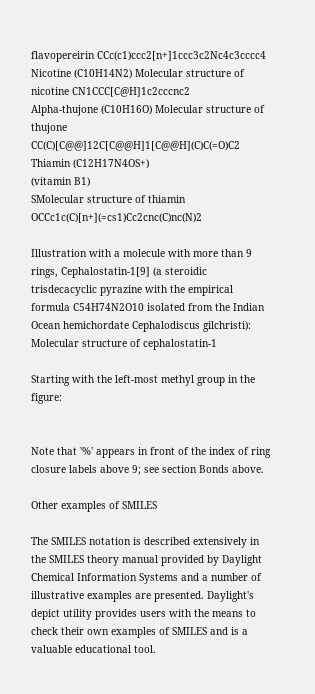flavopereirin CCc(c1)ccc2[n+]1ccc3c2Nc4c3cccc4
Nicotine (C10H14N2) Molecular structure of nicotine CN1CCC[C@H]1c2cccnc2
Alpha-thujone (C10H16O) Molecular structure of thujone CC(C)[C@@]12C[C@@H]1[C@@H](C)C(=O)C2
Thiamin (C12H17N4OS+)
(vitamin B1)
SMolecular structure of thiamin OCCc1c(C)[n+](=cs1)Cc2cnc(C)nc(N)2

Illustration with a molecule with more than 9 rings, Cephalostatin-1[9] (a steroidic trisdecacyclic pyrazine with the empirical formula C54H74N2O10 isolated from the Indian Ocean hemichordate Cephalodiscus gilchristi):
Molecular structure of cephalostatin-1

Starting with the left-most methyl group in the figure:


Note that '%' appears in front of the index of ring closure labels above 9; see section Bonds above.

Other examples of SMILES

The SMILES notation is described extensively in the SMILES theory manual provided by Daylight Chemical Information Systems and a number of illustrative examples are presented. Daylight's depict utility provides users with the means to check their own examples of SMILES and is a valuable educational tool.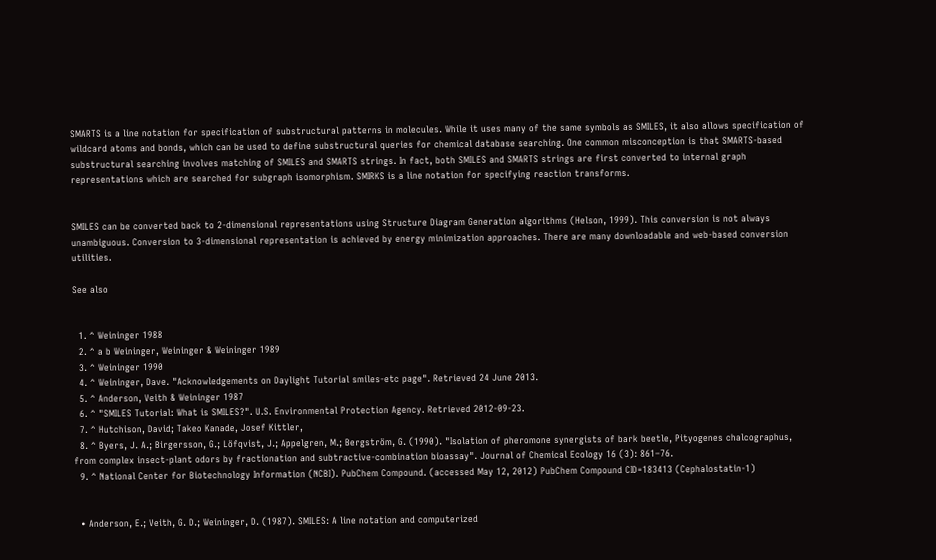SMARTS is a line notation for specification of substructural patterns in molecules. While it uses many of the same symbols as SMILES, it also allows specification of wildcard atoms and bonds, which can be used to define substructural queries for chemical database searching. One common misconception is that SMARTS-based substructural searching involves matching of SMILES and SMARTS strings. In fact, both SMILES and SMARTS strings are first converted to internal graph representations which are searched for subgraph isomorphism. SMIRKS is a line notation for specifying reaction transforms.


SMILES can be converted back to 2-dimensional representations using Structure Diagram Generation algorithms (Helson, 1999). This conversion is not always unambiguous. Conversion to 3-dimensional representation is achieved by energy minimization approaches. There are many downloadable and web-based conversion utilities.

See also


  1. ^ Weininger 1988
  2. ^ a b Weininger, Weininger & Weininger 1989
  3. ^ Weininger 1990
  4. ^ Weininger, Dave. "Acknowledgements on Daylight Tutorial smiles-etc page". Retrieved 24 June 2013.
  5. ^ Anderson, Veith & Weininger 1987
  6. ^ "SMILES Tutorial: What is SMILES?". U.S. Environmental Protection Agency. Retrieved 2012-09-23.
  7. ^ Hutchison, David; Takeo Kanade, Josef Kittler,
  8. ^ Byers, J. A.; Birgersson, G.; Löfqvist, J.; Appelgren, M.; Bergström, G. (1990). "Isolation of pheromone synergists of bark beetle, Pityogenes chalcographus, from complex insect-plant odors by fractionation and subtractive-combination bioassay". Journal of Chemical Ecology 16 (3): 861–76.
  9. ^ National Center for Biotechnology Information (NCBI). PubChem Compound. (accessed May 12, 2012) PubChem Compound CID=183413 (Cephalostatin-1)


  • Anderson, E.; Veith, G. D.; Weininger, D. (1987). SMILES: A line notation and computerized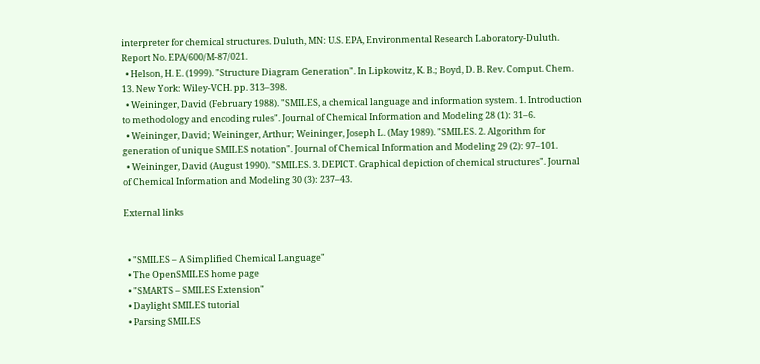interpreter for chemical structures. Duluth, MN: U.S. EPA, Environmental Research Laboratory-Duluth. Report No. EPA/600/M-87/021.
  • Helson, H. E. (1999). "Structure Diagram Generation". In Lipkowitz, K. B.; Boyd, D. B. Rev. Comput. Chem. 13. New York: Wiley-VCH. pp. 313–398.
  • Weininger, David (February 1988). "SMILES, a chemical language and information system. 1. Introduction to methodology and encoding rules". Journal of Chemical Information and Modeling 28 (1): 31–6.
  • Weininger, David; Weininger, Arthur; Weininger, Joseph L. (May 1989). "SMILES. 2. Algorithm for generation of unique SMILES notation". Journal of Chemical Information and Modeling 29 (2): 97–101.
  • Weininger, David (August 1990). "SMILES. 3. DEPICT. Graphical depiction of chemical structures". Journal of Chemical Information and Modeling 30 (3): 237–43.

External links


  • "SMILES – A Simplified Chemical Language"
  • The OpenSMILES home page
  • "SMARTS – SMILES Extension"
  • Daylight SMILES tutorial
  • Parsing SMILES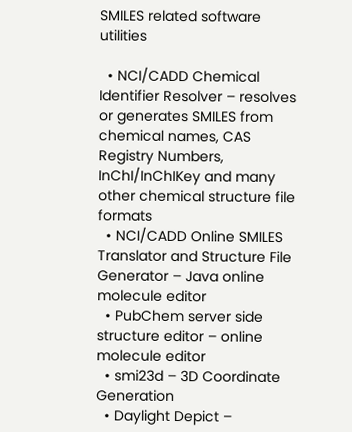SMILES related software utilities

  • NCI/CADD Chemical Identifier Resolver – resolves or generates SMILES from chemical names, CAS Registry Numbers, InChI/InChIKey and many other chemical structure file formats
  • NCI/CADD Online SMILES Translator and Structure File Generator – Java online molecule editor
  • PubChem server side structure editor – online molecule editor
  • smi23d – 3D Coordinate Generation
  • Daylight Depict –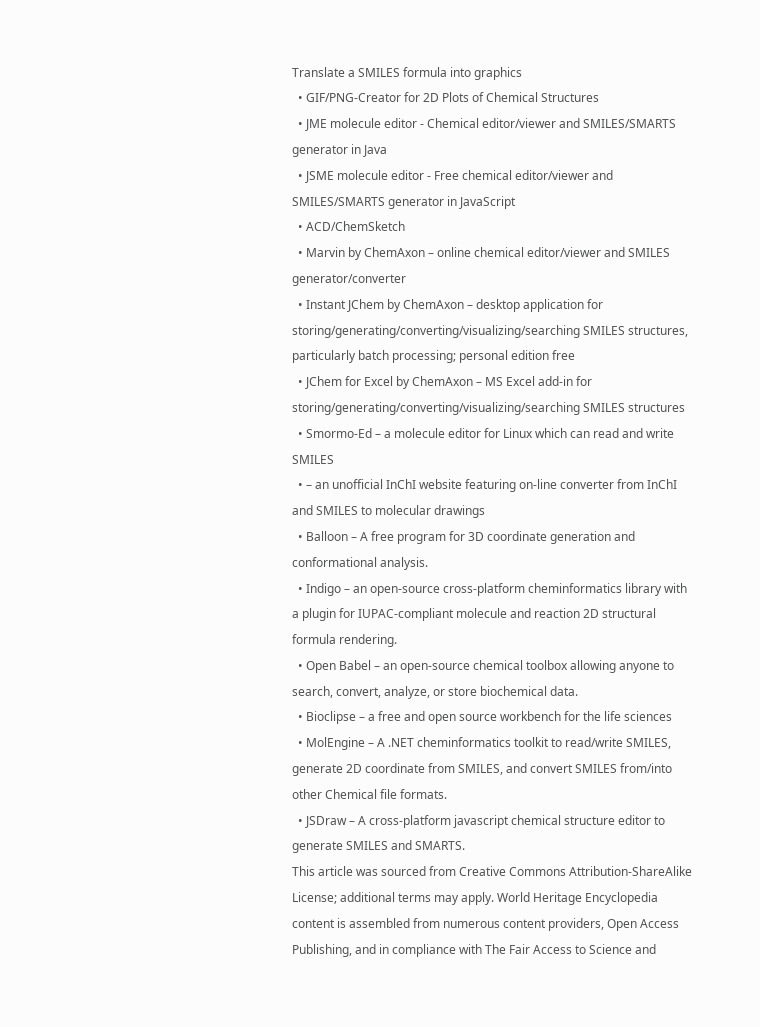Translate a SMILES formula into graphics
  • GIF/PNG-Creator for 2D Plots of Chemical Structures
  • JME molecule editor - Chemical editor/viewer and SMILES/SMARTS generator in Java
  • JSME molecule editor - Free chemical editor/viewer and SMILES/SMARTS generator in JavaScript
  • ACD/ChemSketch
  • Marvin by ChemAxon – online chemical editor/viewer and SMILES generator/converter
  • Instant JChem by ChemAxon – desktop application for storing/generating/converting/visualizing/searching SMILES structures, particularly batch processing; personal edition free
  • JChem for Excel by ChemAxon – MS Excel add-in for storing/generating/converting/visualizing/searching SMILES structures
  • Smormo-Ed – a molecule editor for Linux which can read and write SMILES
  • – an unofficial InChI website featuring on-line converter from InChI and SMILES to molecular drawings
  • Balloon – A free program for 3D coordinate generation and conformational analysis.
  • Indigo – an open-source cross-platform cheminformatics library with a plugin for IUPAC-compliant molecule and reaction 2D structural formula rendering.
  • Open Babel – an open-source chemical toolbox allowing anyone to search, convert, analyze, or store biochemical data.
  • Bioclipse – a free and open source workbench for the life sciences
  • MolEngine – A .NET cheminformatics toolkit to read/write SMILES, generate 2D coordinate from SMILES, and convert SMILES from/into other Chemical file formats.
  • JSDraw – A cross-platform javascript chemical structure editor to generate SMILES and SMARTS.
This article was sourced from Creative Commons Attribution-ShareAlike License; additional terms may apply. World Heritage Encyclopedia content is assembled from numerous content providers, Open Access Publishing, and in compliance with The Fair Access to Science and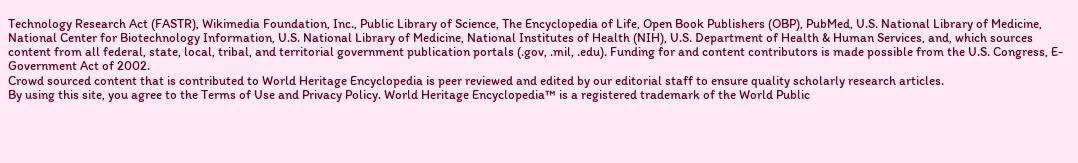Technology Research Act (FASTR), Wikimedia Foundation, Inc., Public Library of Science, The Encyclopedia of Life, Open Book Publishers (OBP), PubMed, U.S. National Library of Medicine, National Center for Biotechnology Information, U.S. National Library of Medicine, National Institutes of Health (NIH), U.S. Department of Health & Human Services, and, which sources content from all federal, state, local, tribal, and territorial government publication portals (.gov, .mil, .edu). Funding for and content contributors is made possible from the U.S. Congress, E-Government Act of 2002.
Crowd sourced content that is contributed to World Heritage Encyclopedia is peer reviewed and edited by our editorial staff to ensure quality scholarly research articles.
By using this site, you agree to the Terms of Use and Privacy Policy. World Heritage Encyclopedia™ is a registered trademark of the World Public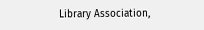Library Association,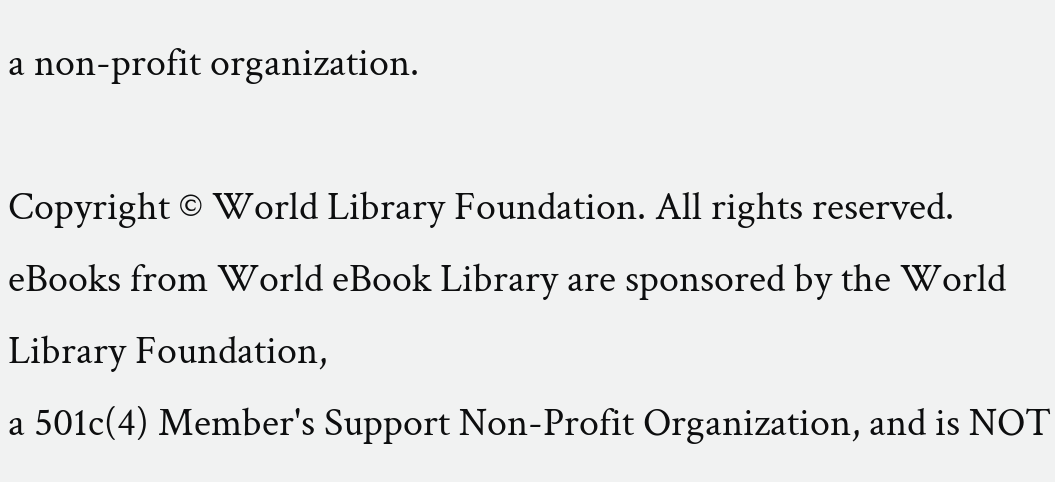a non-profit organization.

Copyright © World Library Foundation. All rights reserved. eBooks from World eBook Library are sponsored by the World Library Foundation,
a 501c(4) Member's Support Non-Profit Organization, and is NOT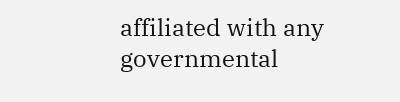affiliated with any governmental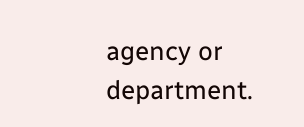agency or department.